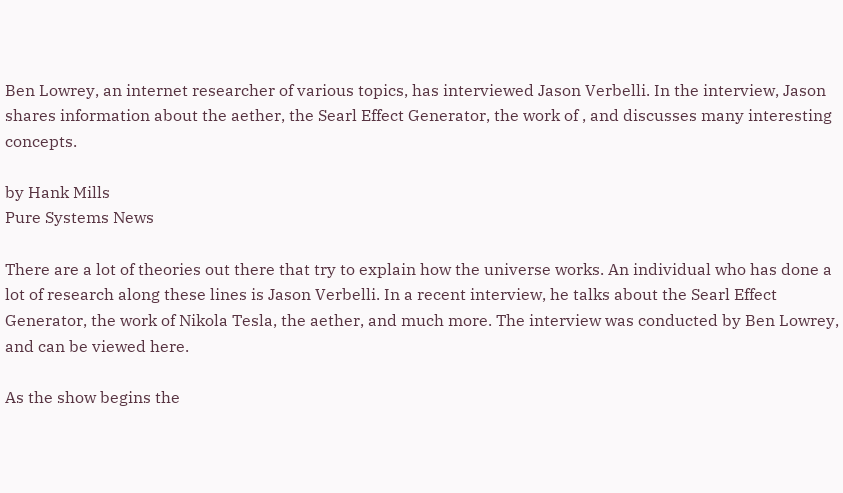Ben Lowrey, an internet researcher of various topics, has interviewed Jason Verbelli. In the interview, Jason shares information about the aether, the Searl Effect Generator, the work of , and discusses many interesting concepts.

by Hank Mills
Pure Systems News

There are a lot of theories out there that try to explain how the universe works. An individual who has done a lot of research along these lines is Jason Verbelli. In a recent interview, he talks about the Searl Effect Generator, the work of Nikola Tesla, the aether, and much more. The interview was conducted by Ben Lowrey, and can be viewed here.

As the show begins the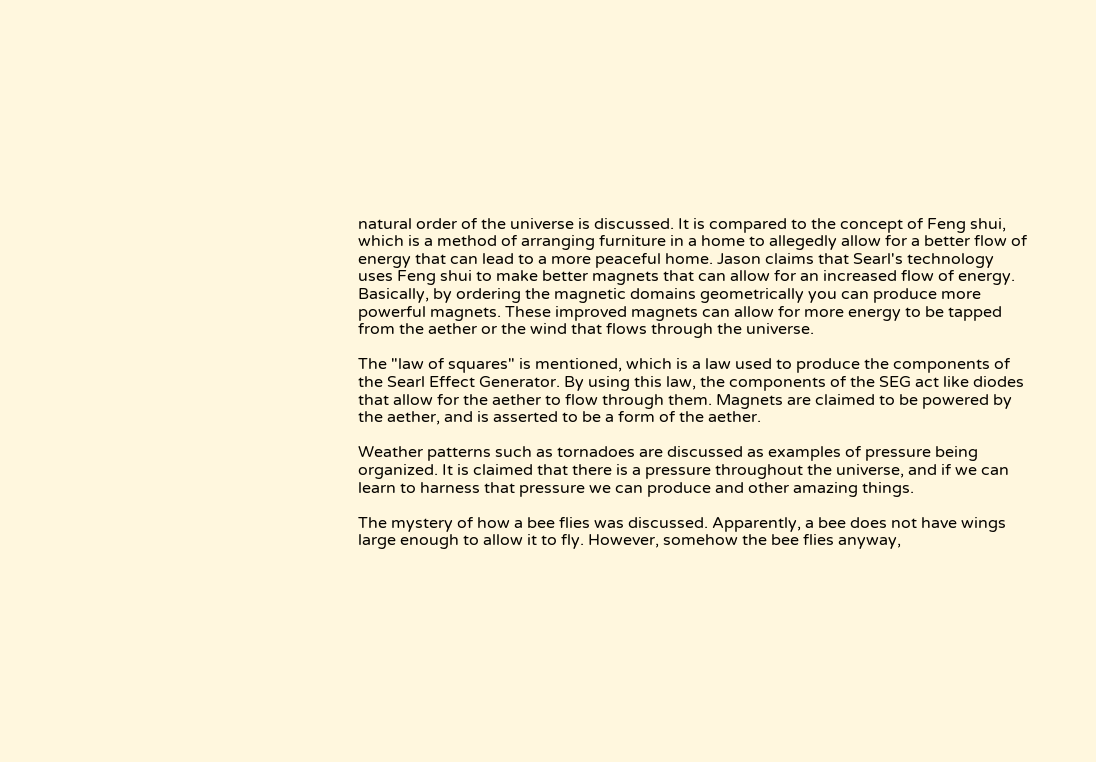natural order of the universe is discussed. It is compared to the concept of Feng shui, which is a method of arranging furniture in a home to allegedly allow for a better flow of energy that can lead to a more peaceful home. Jason claims that Searl's technology uses Feng shui to make better magnets that can allow for an increased flow of energy. Basically, by ordering the magnetic domains geometrically you can produce more powerful magnets. These improved magnets can allow for more energy to be tapped from the aether or the wind that flows through the universe.

The "law of squares" is mentioned, which is a law used to produce the components of the Searl Effect Generator. By using this law, the components of the SEG act like diodes that allow for the aether to flow through them. Magnets are claimed to be powered by the aether, and is asserted to be a form of the aether.

Weather patterns such as tornadoes are discussed as examples of pressure being organized. It is claimed that there is a pressure throughout the universe, and if we can learn to harness that pressure we can produce and other amazing things.

The mystery of how a bee flies was discussed. Apparently, a bee does not have wings large enough to allow it to fly. However, somehow the bee flies anyway,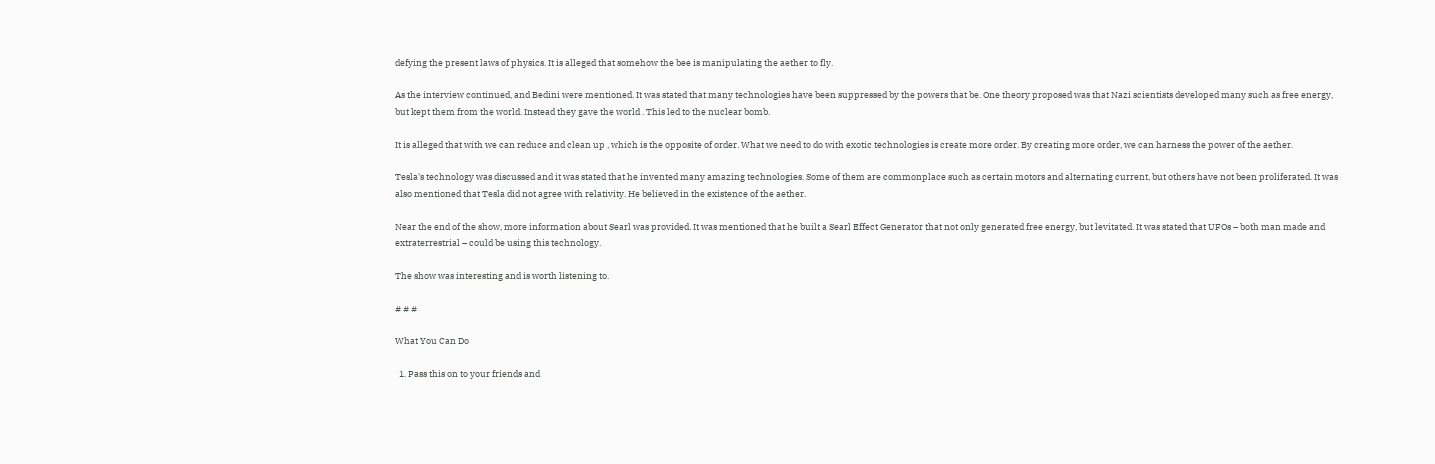defying the present laws of physics. It is alleged that somehow the bee is manipulating the aether to fly.

As the interview continued, and Bedini were mentioned. It was stated that many technologies have been suppressed by the powers that be. One theory proposed was that Nazi scientists developed many such as free energy, but kept them from the world. Instead they gave the world . This led to the nuclear bomb.

It is alleged that with we can reduce and clean up , which is the opposite of order. What we need to do with exotic technologies is create more order. By creating more order, we can harness the power of the aether.

Tesla's technology was discussed and it was stated that he invented many amazing technologies. Some of them are commonplace such as certain motors and alternating current, but others have not been proliferated. It was also mentioned that Tesla did not agree with relativity. He believed in the existence of the aether.

Near the end of the show, more information about Searl was provided. It was mentioned that he built a Searl Effect Generator that not only generated free energy, but levitated. It was stated that UFOs – both man made and extraterrestrial – could be using this technology.

The show was interesting and is worth listening to.

# # #

What You Can Do

  1. Pass this on to your friends and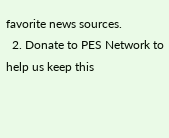favorite news sources.
  2. Donate to PES Network to help us keep this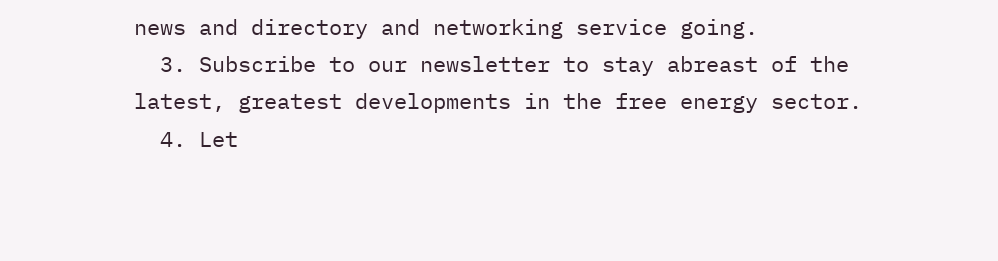news and directory and networking service going.
  3. Subscribe to our newsletter to stay abreast of the latest, greatest developments in the free energy sector.
  4. Let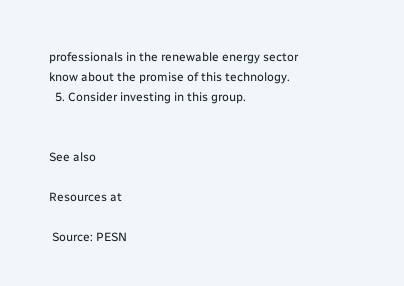professionals in the renewable energy sector know about the promise of this technology.
  5. Consider investing in this group.


See also

Resources at

 Source: PESN